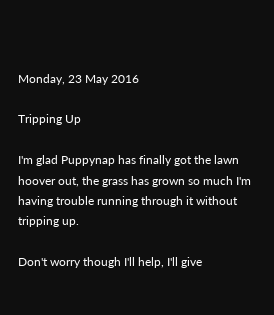Monday, 23 May 2016

Tripping Up

I'm glad Puppynap has finally got the lawn hoover out, the grass has grown so much I'm having trouble running through it without tripping up.

Don't worry though I'll help, I'll give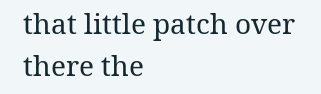that little patch over there the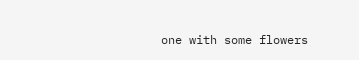one with some flowers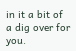in it a bit of a dig over for you.